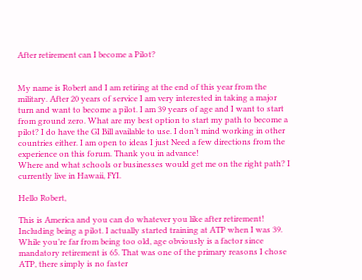After retirement can I become a Pilot?


My name is Robert and I am retiring at the end of this year from the military. After 20 years of service I am very interested in taking a major turn and want to become a pilot. I am 39 years of age and I want to start from ground zero. What are my best option to start my path to become a pilot? I do have the GI Bill available to use. I don’t mind working in other countries either. I am open to ideas I just Need a few directions from the experience on this forum. Thank you in advance!
Where and what schools or businesses would get me on the right path? I currently live in Hawaii, FYI.

Hello Robert,

This is America and you can do whatever you like after retirement! Including being a pilot. I actually started training at ATP when I was 39. While you’re far from being too old, age obviously is a factor since mandatory retirement is 65. That was one of the primary reasons I chose ATP, there simply is no faster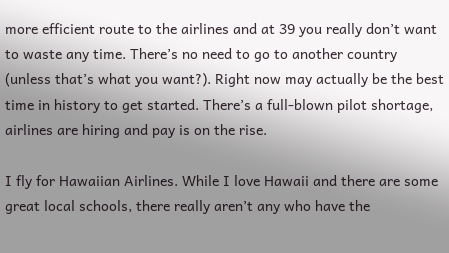more efficient route to the airlines and at 39 you really don’t want to waste any time. There’s no need to go to another country (unless that’s what you want?). Right now may actually be the best time in history to get started. There’s a full-blown pilot shortage, airlines are hiring and pay is on the rise.

I fly for Hawaiian Airlines. While I love Hawaii and there are some great local schools, there really aren’t any who have the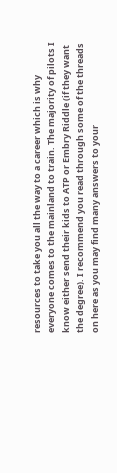resources to take you all the way to a career which is why everyone comes to the mainland to train. The majority of pilots I know either send their kids to ATP or Embry Riddle (if they want the degree). I recommend you read through some of the threads on here as you may find many answers to your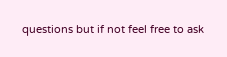questions but if not feel free to ask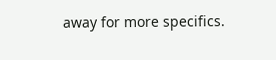away for more specifics.